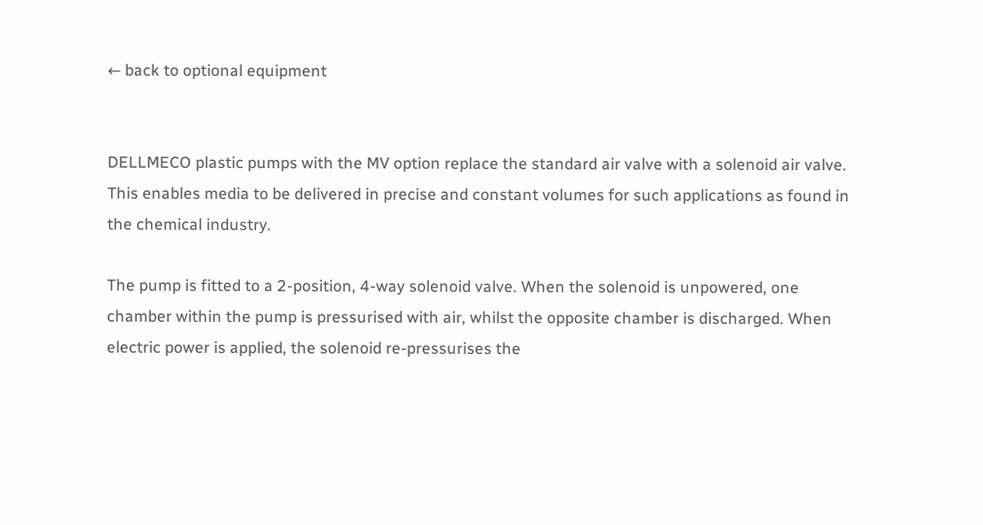← back to optional equipment


DELLMECO plastic pumps with the MV option replace the standard air valve with a solenoid air valve. This enables media to be delivered in precise and constant volumes for such applications as found in the chemical industry.

The pump is fitted to a 2-position, 4-way solenoid valve. When the solenoid is unpowered, one chamber within the pump is pressurised with air, whilst the opposite chamber is discharged. When electric power is applied, the solenoid re-pressurises the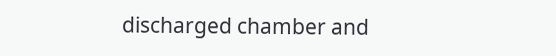discharged chamber and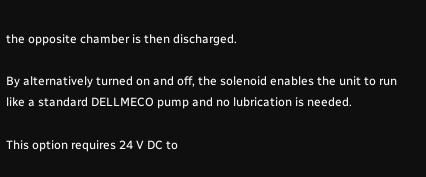the opposite chamber is then discharged.

By alternatively turned on and off, the solenoid enables the unit to run like a standard DELLMECO pump and no lubrication is needed.

This option requires 24 V DC to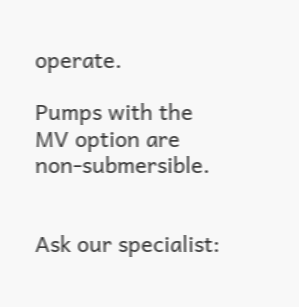operate.

Pumps with the MV option are non-submersible.


Ask our specialist: